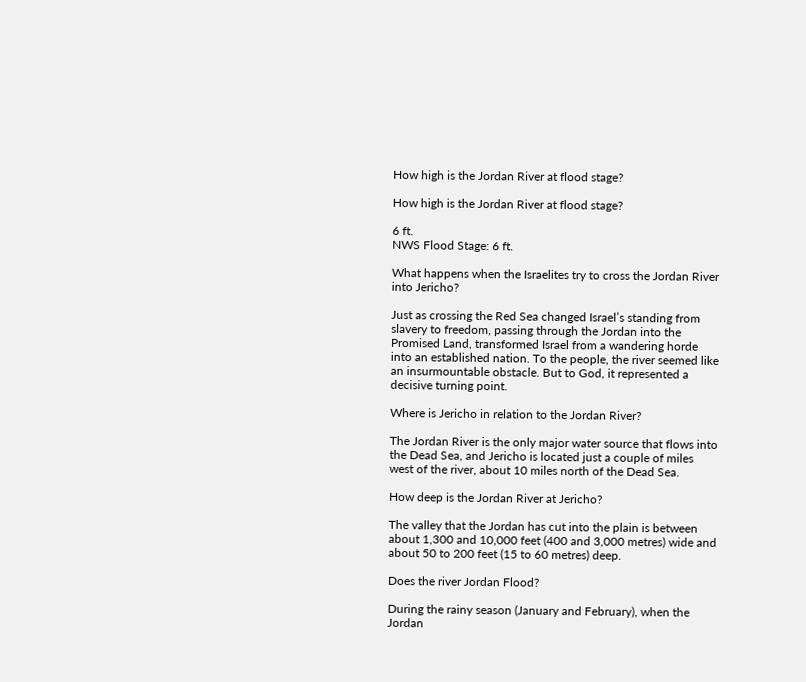How high is the Jordan River at flood stage?

How high is the Jordan River at flood stage?

6 ft.
NWS Flood Stage: 6 ft.

What happens when the Israelites try to cross the Jordan River into Jericho?

Just as crossing the Red Sea changed Israel’s standing from slavery to freedom, passing through the Jordan into the Promised Land, transformed Israel from a wandering horde into an established nation. To the people, the river seemed like an insurmountable obstacle. But to God, it represented a decisive turning point.

Where is Jericho in relation to the Jordan River?

The Jordan River is the only major water source that flows into the Dead Sea, and Jericho is located just a couple of miles west of the river, about 10 miles north of the Dead Sea.

How deep is the Jordan River at Jericho?

The valley that the Jordan has cut into the plain is between about 1,300 and 10,000 feet (400 and 3,000 metres) wide and about 50 to 200 feet (15 to 60 metres) deep.

Does the river Jordan Flood?

During the rainy season (January and February), when the Jordan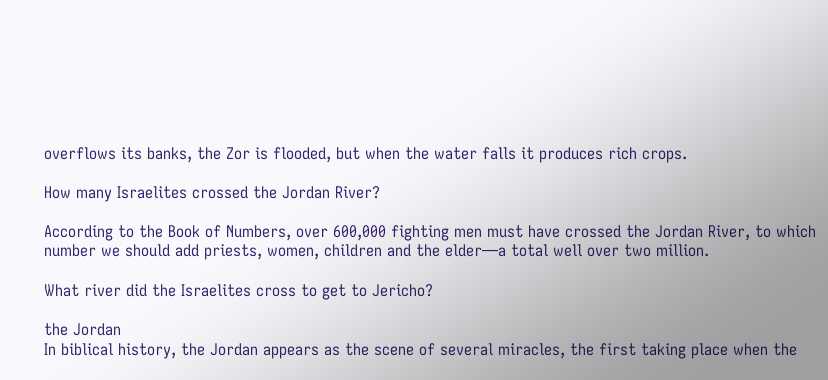overflows its banks, the Zor is flooded, but when the water falls it produces rich crops.

How many Israelites crossed the Jordan River?

According to the Book of Numbers, over 600,000 fighting men must have crossed the Jordan River, to which number we should add priests, women, children and the elder—a total well over two million.

What river did the Israelites cross to get to Jericho?

the Jordan
In biblical history, the Jordan appears as the scene of several miracles, the first taking place when the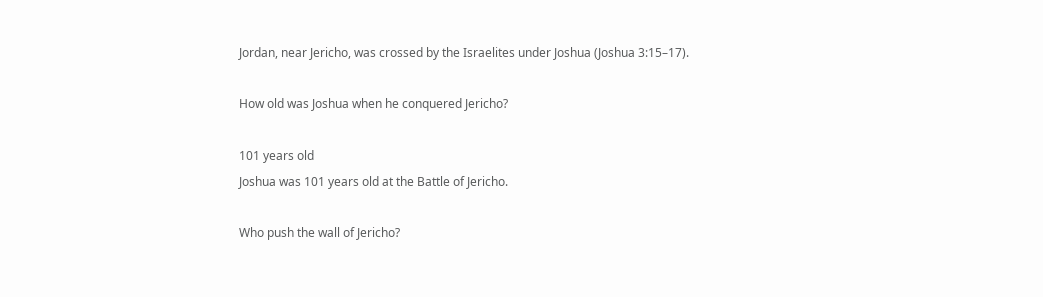Jordan, near Jericho, was crossed by the Israelites under Joshua (Joshua 3:15–17).

How old was Joshua when he conquered Jericho?

101 years old
Joshua was 101 years old at the Battle of Jericho.

Who push the wall of Jericho?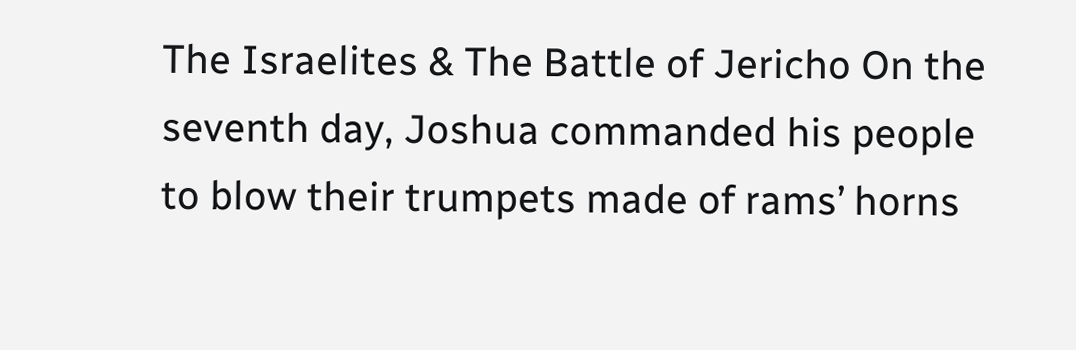The Israelites & The Battle of Jericho On the seventh day, Joshua commanded his people to blow their trumpets made of rams’ horns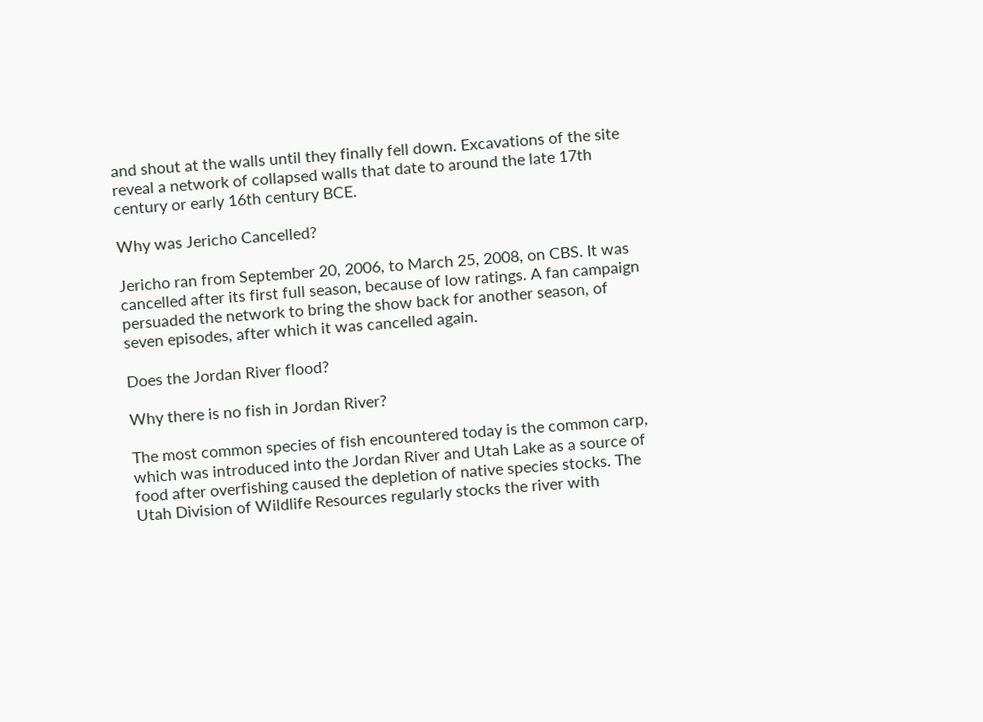and shout at the walls until they finally fell down. Excavations of the site reveal a network of collapsed walls that date to around the late 17th century or early 16th century BCE.

Why was Jericho Cancelled?

Jericho ran from September 20, 2006, to March 25, 2008, on CBS. It was cancelled after its first full season, because of low ratings. A fan campaign persuaded the network to bring the show back for another season, of seven episodes, after which it was cancelled again.

Does the Jordan River flood?

Why there is no fish in Jordan River?

The most common species of fish encountered today is the common carp, which was introduced into the Jordan River and Utah Lake as a source of food after overfishing caused the depletion of native species stocks. The Utah Division of Wildlife Resources regularly stocks the river with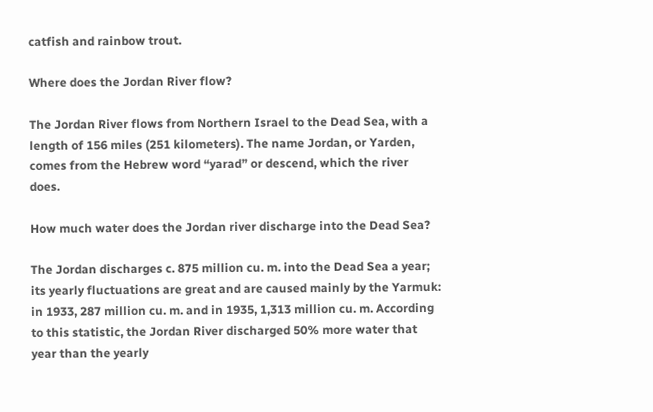catfish and rainbow trout.

Where does the Jordan River flow?

The Jordan River flows from Northern Israel to the Dead Sea, with a length of 156 miles (251 kilometers). The name Jordan, or Yarden, comes from the Hebrew word “yarad” or descend, which the river does.

How much water does the Jordan river discharge into the Dead Sea?

The Jordan discharges c. 875 million cu. m. into the Dead Sea a year; its yearly fluctuations are great and are caused mainly by the Yarmuk: in 1933, 287 million cu. m. and in 1935, 1,313 million cu. m. According to this statistic, the Jordan River discharged 50% more water that year than the yearly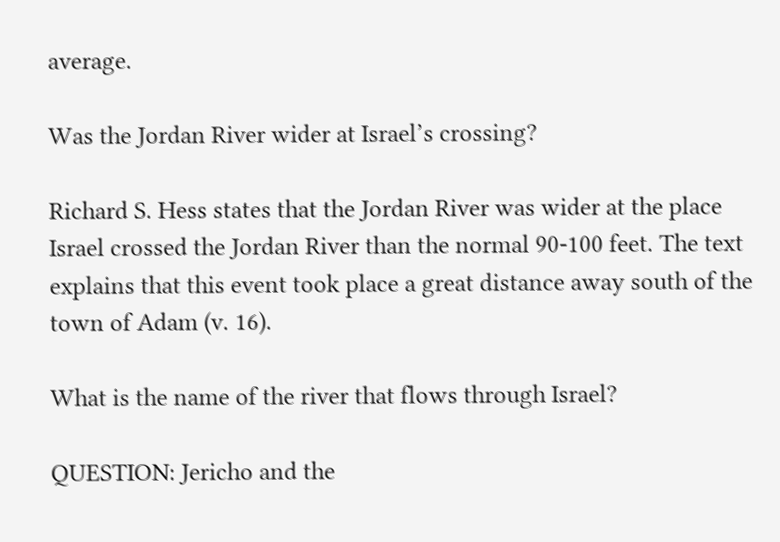average.

Was the Jordan River wider at Israel’s crossing?

Richard S. Hess states that the Jordan River was wider at the place Israel crossed the Jordan River than the normal 90-100 feet. The text explains that this event took place a great distance away south of the town of Adam (v. 16).

What is the name of the river that flows through Israel?

QUESTION: Jericho and the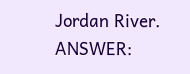Jordan River. ANSWER: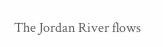The Jordan River flows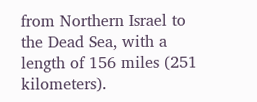from Northern Israel to the Dead Sea, with a length of 156 miles (251 kilometers).